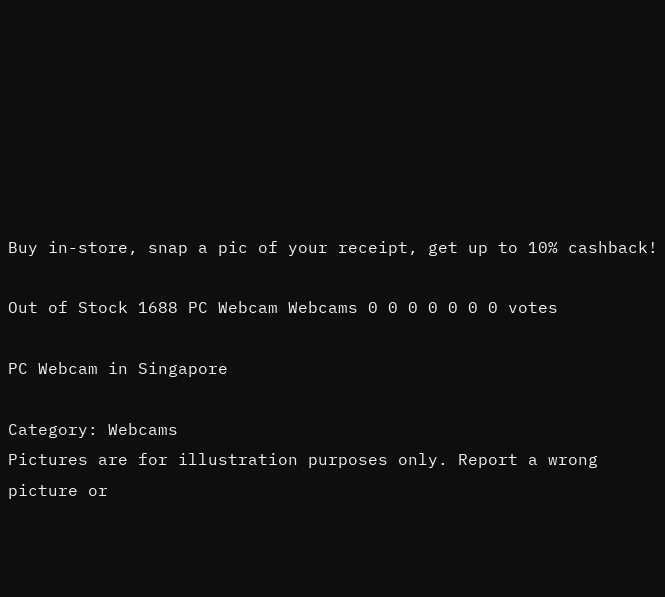Buy in-store, snap a pic of your receipt, get up to 10% cashback!

Out of Stock 1688 PC Webcam Webcams 0 0 0 0 0 0 0 votes

PC Webcam in Singapore

Category: Webcams
Pictures are for illustration purposes only. Report a wrong picture or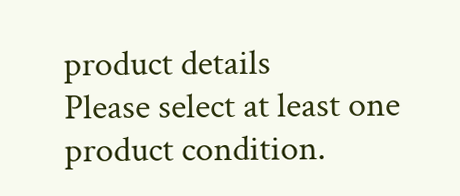product details
Please select at least one product condition.